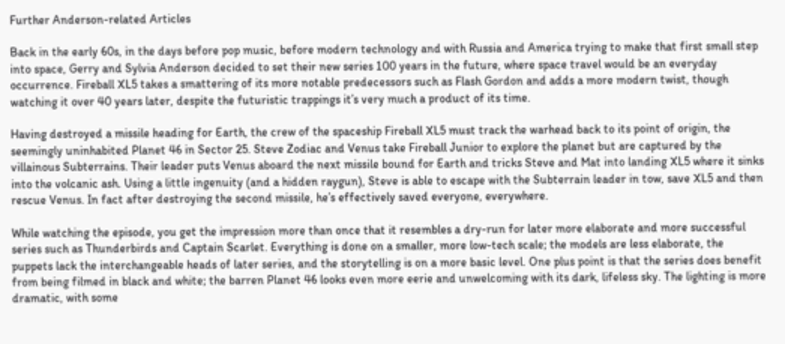Further Anderson-related Articles

Back in the early 60s, in the days before pop music, before modern technology and with Russia and America trying to make that first small step into space, Gerry and Sylvia Anderson decided to set their new series 100 years in the future, where space travel would be an everyday occurrence. Fireball XL5 takes a smattering of its more notable predecessors such as Flash Gordon and adds a more modern twist, though watching it over 40 years later, despite the futuristic trappings it’s very much a product of its time.

Having destroyed a missile heading for Earth, the crew of the spaceship Fireball XL5 must track the warhead back to its point of origin, the seemingly uninhabited Planet 46 in Sector 25. Steve Zodiac and Venus take Fireball Junior to explore the planet but are captured by the villainous Subterrains. Their leader puts Venus aboard the next missile bound for Earth and tricks Steve and Mat into landing XL5 where it sinks into the volcanic ash. Using a little ingenuity (and a hidden raygun), Steve is able to escape with the Subterrain leader in tow, save XL5 and then rescue Venus. In fact after destroying the second missile, he’s effectively saved everyone, everywhere.

While watching the episode, you get the impression more than once that it resembles a dry-run for later more elaborate and more successful series such as Thunderbirds and Captain Scarlet. Everything is done on a smaller, more low-tech scale; the models are less elaborate, the puppets lack the interchangeable heads of later series, and the storytelling is on a more basic level. One plus point is that the series does benefit from being filmed in black and white; the barren Planet 46 looks even more eerie and unwelcoming with its dark, lifeless sky. The lighting is more dramatic, with some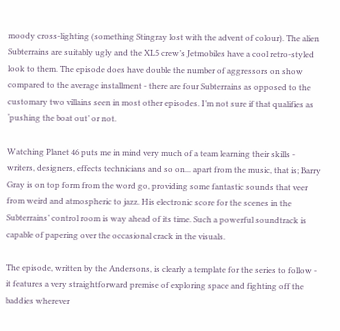moody cross-lighting (something Stingray lost with the advent of colour). The alien Subterrains are suitably ugly and the XL5 crew’s Jetmobiles have a cool retro-styled look to them. The episode does have double the number of aggressors on show compared to the average installment - there are four Subterrains as opposed to the customary two villains seen in most other episodes. I’m not sure if that qualifies as ‘pushing the boat out’ or not.

Watching Planet 46 puts me in mind very much of a team learning their skills - writers, designers, effects technicians and so on... apart from the music, that is; Barry Gray is on top form from the word go, providing some fantastic sounds that veer from weird and atmospheric to jazz. His electronic score for the scenes in the Subterrains’ control room is way ahead of its time. Such a powerful soundtrack is capable of papering over the occasional crack in the visuals.

The episode, written by the Andersons, is clearly a template for the series to follow - it features a very straightforward premise of exploring space and fighting off the baddies wherever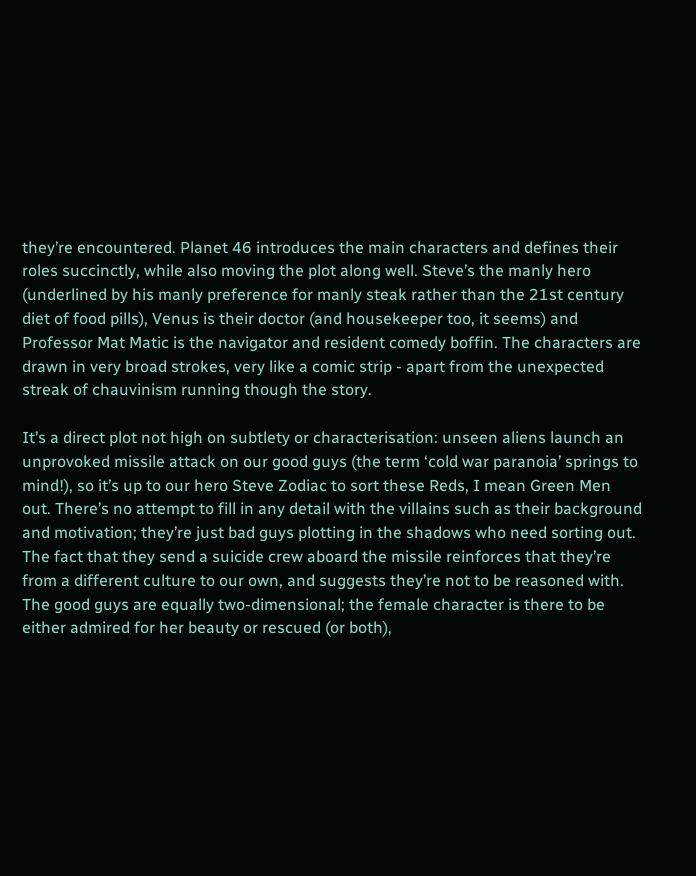they’re encountered. Planet 46 introduces the main characters and defines their roles succinctly, while also moving the plot along well. Steve’s the manly hero (underlined by his manly preference for manly steak rather than the 21st century diet of food pills), Venus is their doctor (and housekeeper too, it seems) and Professor Mat Matic is the navigator and resident comedy boffin. The characters are drawn in very broad strokes, very like a comic strip - apart from the unexpected streak of chauvinism running though the story.

It’s a direct plot not high on subtlety or characterisation: unseen aliens launch an unprovoked missile attack on our good guys (the term ‘cold war paranoia’ springs to mind!), so it’s up to our hero Steve Zodiac to sort these Reds, I mean Green Men out. There’s no attempt to fill in any detail with the villains such as their background and motivation; they’re just bad guys plotting in the shadows who need sorting out. The fact that they send a suicide crew aboard the missile reinforces that they’re from a different culture to our own, and suggests they’re not to be reasoned with. The good guys are equally two-dimensional; the female character is there to be either admired for her beauty or rescued (or both),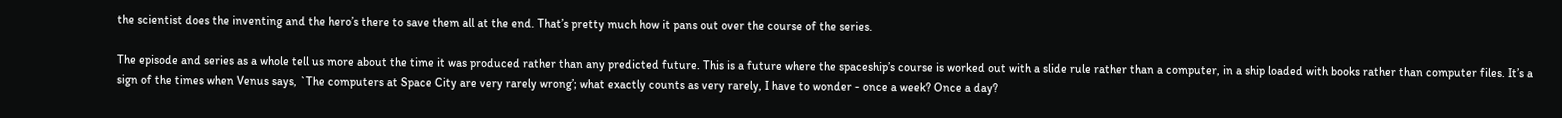the scientist does the inventing and the hero’s there to save them all at the end. That’s pretty much how it pans out over the course of the series.

The episode and series as a whole tell us more about the time it was produced rather than any predicted future. This is a future where the spaceship’s course is worked out with a slide rule rather than a computer, in a ship loaded with books rather than computer files. It’s a sign of the times when Venus says, `The computers at Space City are very rarely wrong’; what exactly counts as very rarely, I have to wonder - once a week? Once a day?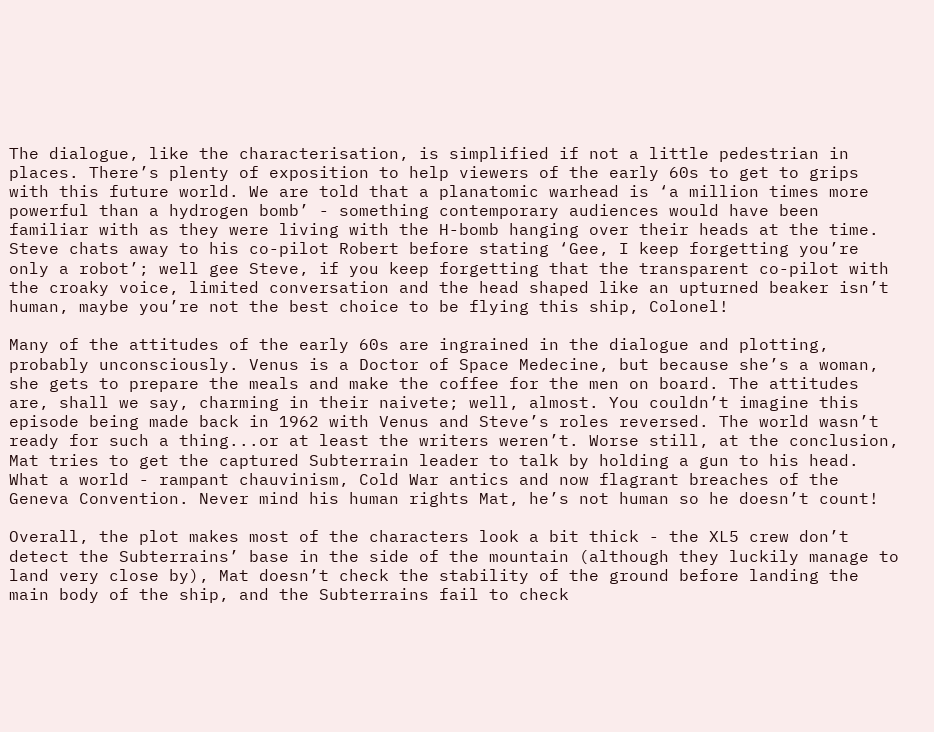The dialogue, like the characterisation, is simplified if not a little pedestrian in places. There’s plenty of exposition to help viewers of the early 60s to get to grips with this future world. We are told that a planatomic warhead is ‘a million times more powerful than a hydrogen bomb’ - something contemporary audiences would have been familiar with as they were living with the H-bomb hanging over their heads at the time. Steve chats away to his co-pilot Robert before stating ‘Gee, I keep forgetting you’re only a robot’; well gee Steve, if you keep forgetting that the transparent co-pilot with the croaky voice, limited conversation and the head shaped like an upturned beaker isn’t human, maybe you’re not the best choice to be flying this ship, Colonel!

Many of the attitudes of the early 60s are ingrained in the dialogue and plotting, probably unconsciously. Venus is a Doctor of Space Medecine, but because she’s a woman, she gets to prepare the meals and make the coffee for the men on board. The attitudes are, shall we say, charming in their naivete; well, almost. You couldn’t imagine this episode being made back in 1962 with Venus and Steve’s roles reversed. The world wasn’t ready for such a thing...or at least the writers weren’t. Worse still, at the conclusion, Mat tries to get the captured Subterrain leader to talk by holding a gun to his head. What a world - rampant chauvinism, Cold War antics and now flagrant breaches of the Geneva Convention. Never mind his human rights Mat, he’s not human so he doesn’t count!

Overall, the plot makes most of the characters look a bit thick - the XL5 crew don’t detect the Subterrains’ base in the side of the mountain (although they luckily manage to land very close by), Mat doesn’t check the stability of the ground before landing the main body of the ship, and the Subterrains fail to check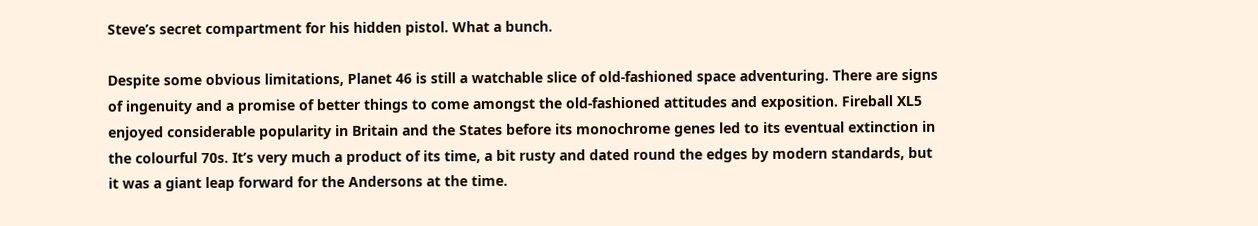Steve’s secret compartment for his hidden pistol. What a bunch.

Despite some obvious limitations, Planet 46 is still a watchable slice of old-fashioned space adventuring. There are signs of ingenuity and a promise of better things to come amongst the old-fashioned attitudes and exposition. Fireball XL5 enjoyed considerable popularity in Britain and the States before its monochrome genes led to its eventual extinction in the colourful 70s. It’s very much a product of its time, a bit rusty and dated round the edges by modern standards, but it was a giant leap forward for the Andersons at the time.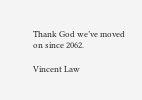Thank God we’ve moved on since 2062.

Vincent Law